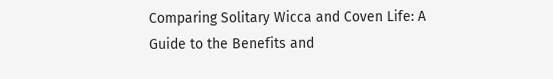Comparing Solitary Wicca and Coven Life: A Guide to the Benefits and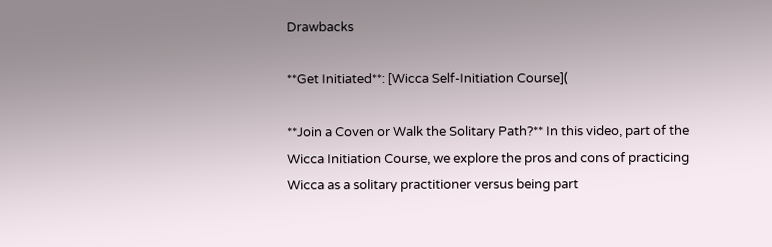Drawbacks

**Get Initiated**: [Wicca Self-Initiation Course](

**Join a Coven or Walk the Solitary Path?** In this video, part of the Wicca Initiation Course, we explore the pros and cons of practicing Wicca as a solitary practitioner versus being part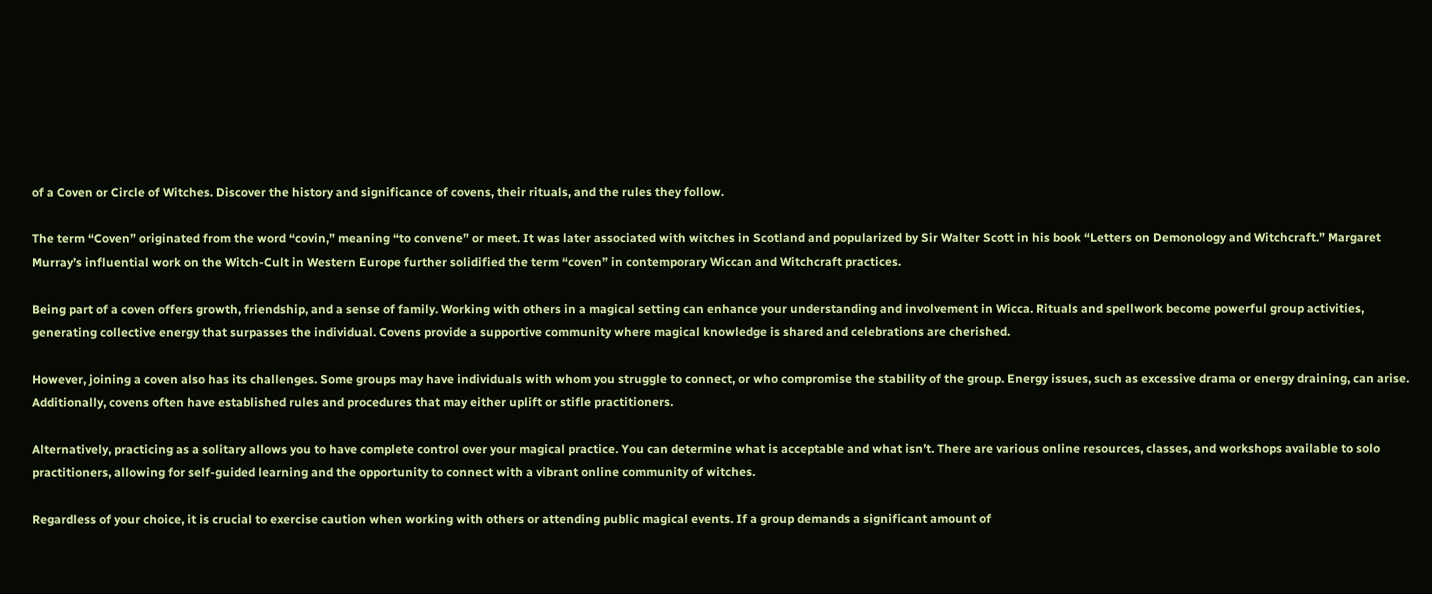of a Coven or Circle of Witches. Discover the history and significance of covens, their rituals, and the rules they follow.

The term “Coven” originated from the word “covin,” meaning “to convene” or meet. It was later associated with witches in Scotland and popularized by Sir Walter Scott in his book “Letters on Demonology and Witchcraft.” Margaret Murray’s influential work on the Witch-Cult in Western Europe further solidified the term “coven” in contemporary Wiccan and Witchcraft practices.

Being part of a coven offers growth, friendship, and a sense of family. Working with others in a magical setting can enhance your understanding and involvement in Wicca. Rituals and spellwork become powerful group activities, generating collective energy that surpasses the individual. Covens provide a supportive community where magical knowledge is shared and celebrations are cherished.

However, joining a coven also has its challenges. Some groups may have individuals with whom you struggle to connect, or who compromise the stability of the group. Energy issues, such as excessive drama or energy draining, can arise. Additionally, covens often have established rules and procedures that may either uplift or stifle practitioners.

Alternatively, practicing as a solitary allows you to have complete control over your magical practice. You can determine what is acceptable and what isn’t. There are various online resources, classes, and workshops available to solo practitioners, allowing for self-guided learning and the opportunity to connect with a vibrant online community of witches.

Regardless of your choice, it is crucial to exercise caution when working with others or attending public magical events. If a group demands a significant amount of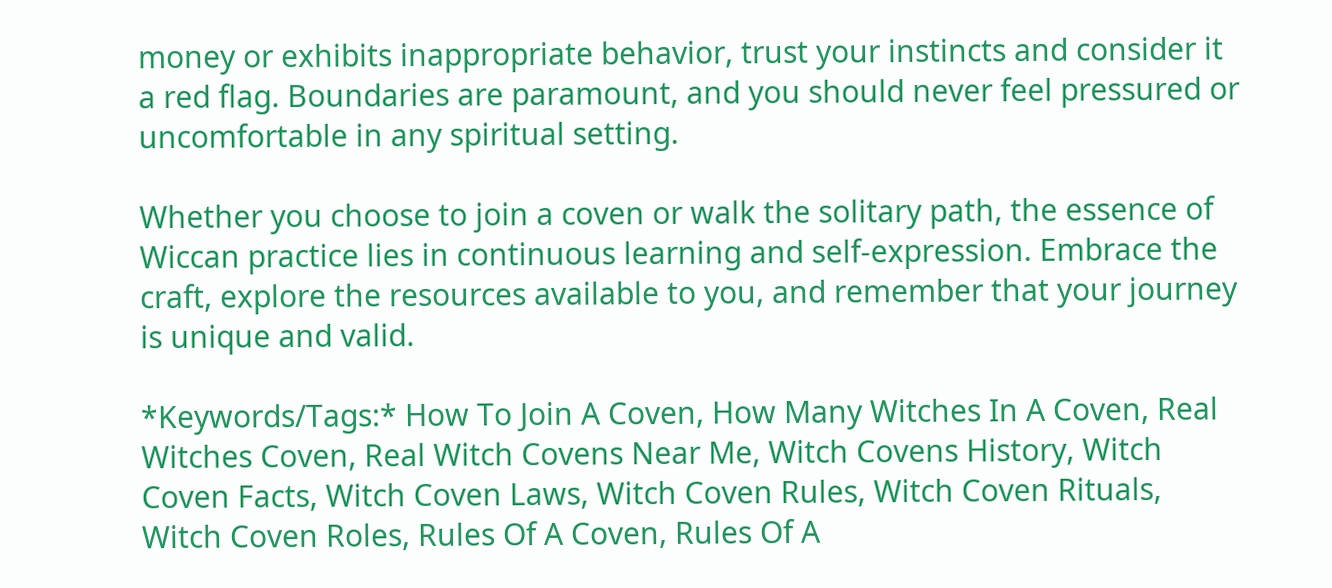money or exhibits inappropriate behavior, trust your instincts and consider it a red flag. Boundaries are paramount, and you should never feel pressured or uncomfortable in any spiritual setting.

Whether you choose to join a coven or walk the solitary path, the essence of Wiccan practice lies in continuous learning and self-expression. Embrace the craft, explore the resources available to you, and remember that your journey is unique and valid.

*Keywords/Tags:* How To Join A Coven, How Many Witches In A Coven, Real Witches Coven, Real Witch Covens Near Me, Witch Covens History, Witch Coven Facts, Witch Coven Laws, Witch Coven Rules, Witch Coven Rituals, Witch Coven Roles, Rules Of A Coven, Rules Of A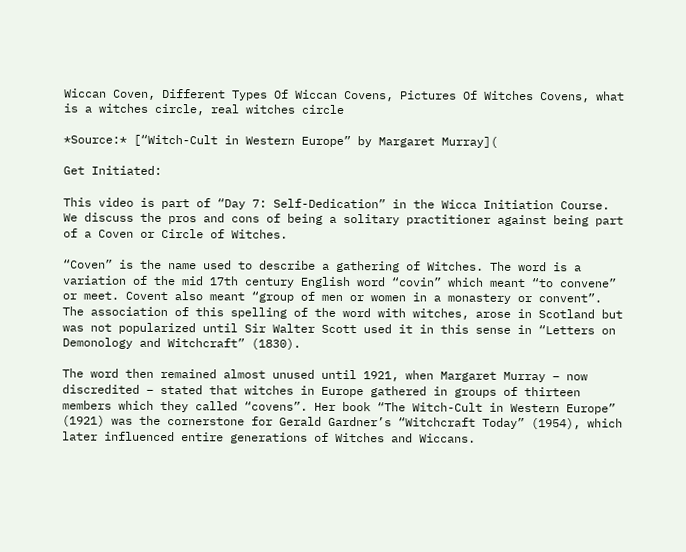Wiccan Coven, Different Types Of Wiccan Covens, Pictures Of Witches Covens, what is a witches circle, real witches circle

*Source:* [“Witch-Cult in Western Europe” by Margaret Murray](

Get Initiated:

This video is part of “Day 7: Self-Dedication” in the Wicca Initiation Course. We discuss the pros and cons of being a solitary practitioner against being part of a Coven or Circle of Witches.

“Coven” is the name used to describe a gathering of Witches. The word is a variation of the mid 17th century English word “covin” which meant “to convene” or meet. Covent also meant “group of men or women in a monastery or convent”. The association of this spelling of the word with witches, arose in Scotland but was not popularized until Sir Walter Scott used it in this sense in “Letters on Demonology and Witchcraft” (1830).

The word then remained almost unused until 1921, when Margaret Murray – now discredited – stated that witches in Europe gathered in groups of thirteen members which they called “covens”. Her book “The Witch-Cult in Western Europe” (1921) was the cornerstone for Gerald Gardner’s “Witchcraft Today” (1954), which later influenced entire generations of Witches and Wiccans.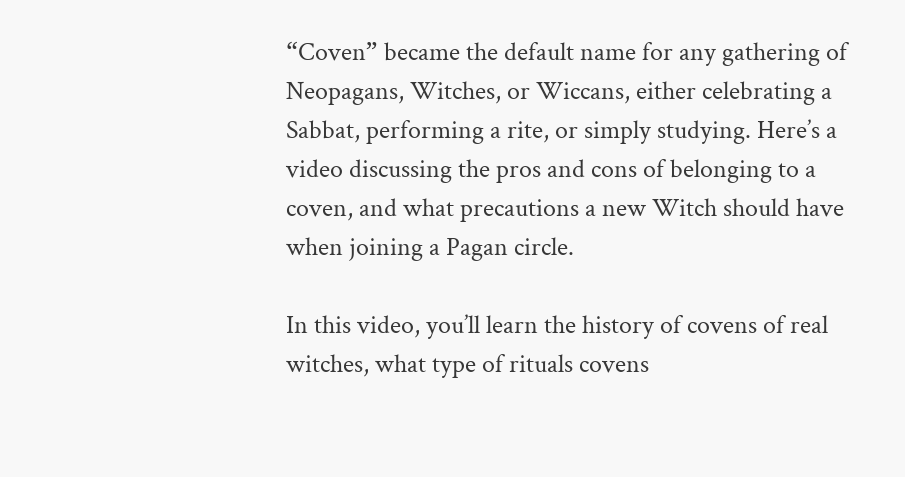“Coven” became the default name for any gathering of Neopagans, Witches, or Wiccans, either celebrating a Sabbat, performing a rite, or simply studying. Here’s a video discussing the pros and cons of belonging to a coven, and what precautions a new Witch should have when joining a Pagan circle.

In this video, you’ll learn the history of covens of real witches, what type of rituals covens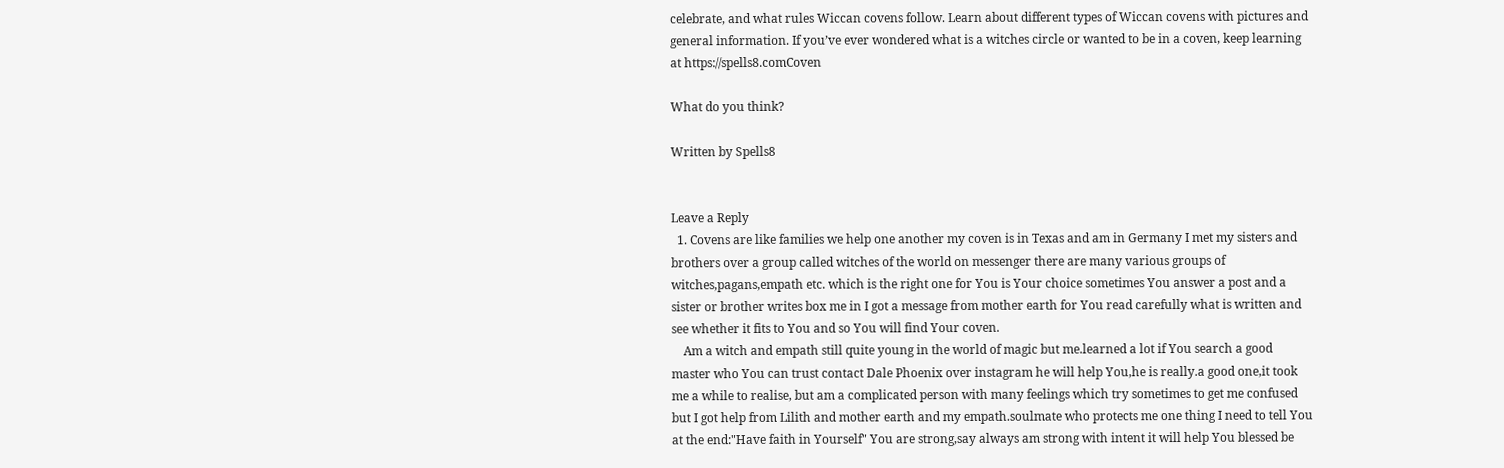celebrate, and what rules Wiccan covens follow. Learn about different types of Wiccan covens with pictures and general information. If you’ve ever wondered what is a witches circle or wanted to be in a coven, keep learning at https://spells8.comCoven

What do you think?

Written by Spells8


Leave a Reply
  1. Covens are like families we help one another my coven is in Texas and am in Germany I met my sisters and brothers over a group called witches of the world on messenger there are many various groups of witches,pagans,empath etc. which is the right one for You is Your choice sometimes You answer a post and a sister or brother writes box me in I got a message from mother earth for You read carefully what is written and see whether it fits to You and so You will find Your coven.
    Am a witch and empath still quite young in the world of magic but me.learned a lot if You search a good master who You can trust contact Dale Phoenix over instagram he will help You,he is really.a good one,it took me a while to realise, but am a complicated person with many feelings which try sometimes to get me confused but I got help from Lilith and mother earth and my empath.soulmate who protects me one thing I need to tell You at the end:"Have faith in Yourself" You are strong,say always am strong with intent it will help You blessed be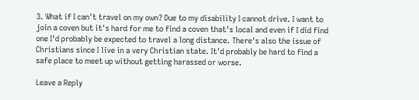3. What if I can't travel on my own? Due to my disability I cannot drive. I want to join a coven but it's hard for me to find a coven that's local and even if I did find one I'd probably be expected to travel a long distance. There's also the issue of Christians since I live in a very Christian state. It'd probably be hard to find a safe place to meet up without getting harassed or worse.

Leave a Reply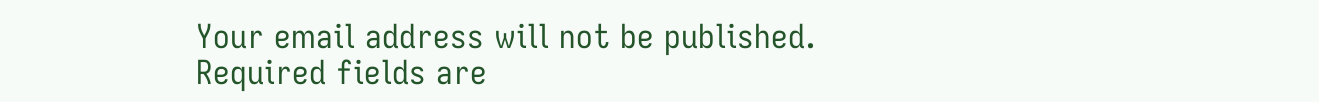Your email address will not be published. Required fields are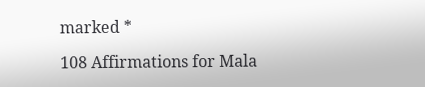marked *

108 Affirmations for Mala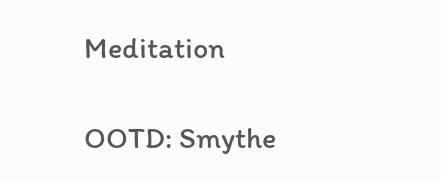Meditation

OOTD: Smythe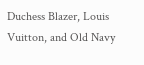Duchess Blazer, Louis Vuitton, and Old Navy